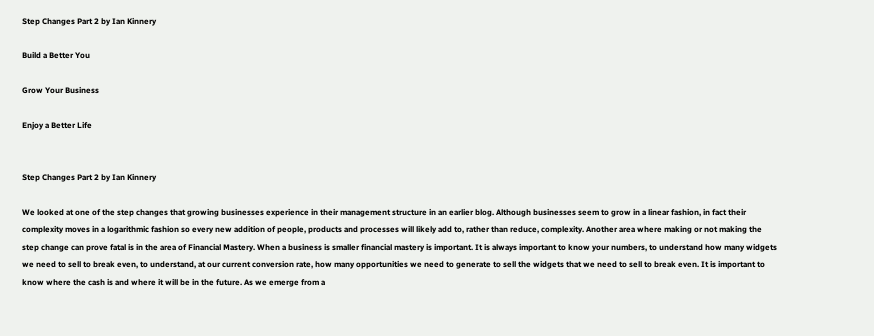Step Changes Part 2 by Ian Kinnery

Build a Better You

Grow Your Business

Enjoy a Better Life


Step Changes Part 2 by Ian Kinnery

We looked at one of the step changes that growing businesses experience in their management structure in an earlier blog. Although businesses seem to grow in a linear fashion, in fact their complexity moves in a logarithmic fashion so every new addition of people, products and processes will likely add to, rather than reduce, complexity. Another area where making or not making the step change can prove fatal is in the area of Financial Mastery. When a business is smaller financial mastery is important. It is always important to know your numbers, to understand how many widgets we need to sell to break even, to understand, at our current conversion rate, how many opportunities we need to generate to sell the widgets that we need to sell to break even. It is important to know where the cash is and where it will be in the future. As we emerge from a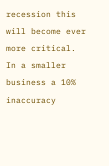recession this will become ever more critical. In a smaller business a 10% inaccuracy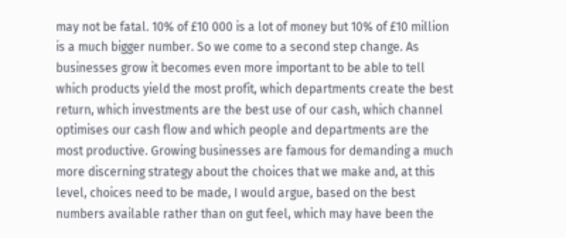may not be fatal. 10% of £10 000 is a lot of money but 10% of £10 million is a much bigger number. So we come to a second step change. As businesses grow it becomes even more important to be able to tell which products yield the most profit, which departments create the best return, which investments are the best use of our cash, which channel optimises our cash flow and which people and departments are the most productive. Growing businesses are famous for demanding a much more discerning strategy about the choices that we make and, at this level, choices need to be made, I would argue, based on the best numbers available rather than on gut feel, which may have been the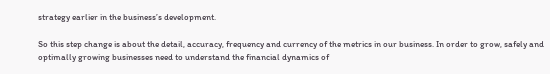strategy earlier in the business’s development.

So this step change is about the detail, accuracy, frequency and currency of the metrics in our business. In order to grow, safely and optimally growing businesses need to understand the financial dynamics of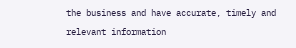the business and have accurate, timely and relevant information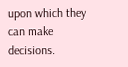upon which they can make decisions.